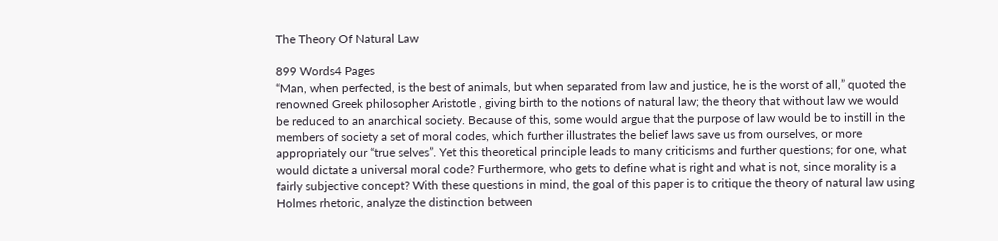The Theory Of Natural Law

899 Words4 Pages
“Man, when perfected, is the best of animals, but when separated from law and justice, he is the worst of all,” quoted the renowned Greek philosopher Aristotle , giving birth to the notions of natural law; the theory that without law we would be reduced to an anarchical society. Because of this, some would argue that the purpose of law would be to instill in the members of society a set of moral codes, which further illustrates the belief laws save us from ourselves, or more appropriately our “true selves”. Yet this theoretical principle leads to many criticisms and further questions; for one, what would dictate a universal moral code? Furthermore, who gets to define what is right and what is not, since morality is a fairly subjective concept? With these questions in mind, the goal of this paper is to critique the theory of natural law using Holmes rhetoric, analyze the distinction between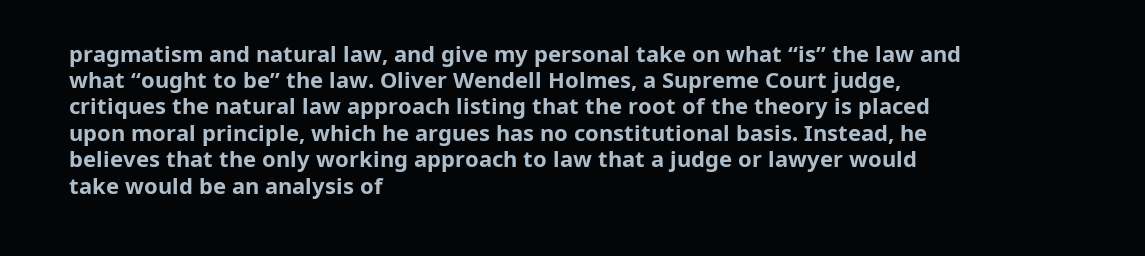pragmatism and natural law, and give my personal take on what “is” the law and what “ought to be” the law. Oliver Wendell Holmes, a Supreme Court judge, critiques the natural law approach listing that the root of the theory is placed upon moral principle, which he argues has no constitutional basis. Instead, he believes that the only working approach to law that a judge or lawyer would take would be an analysis of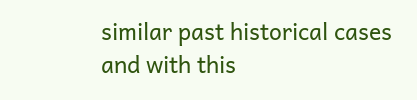similar past historical cases and with this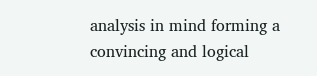analysis in mind forming a convincing and logical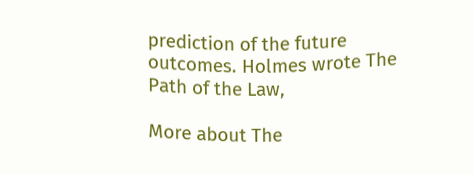prediction of the future outcomes. Holmes wrote The Path of the Law,

More about The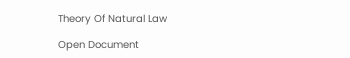Theory Of Natural Law

Open Document